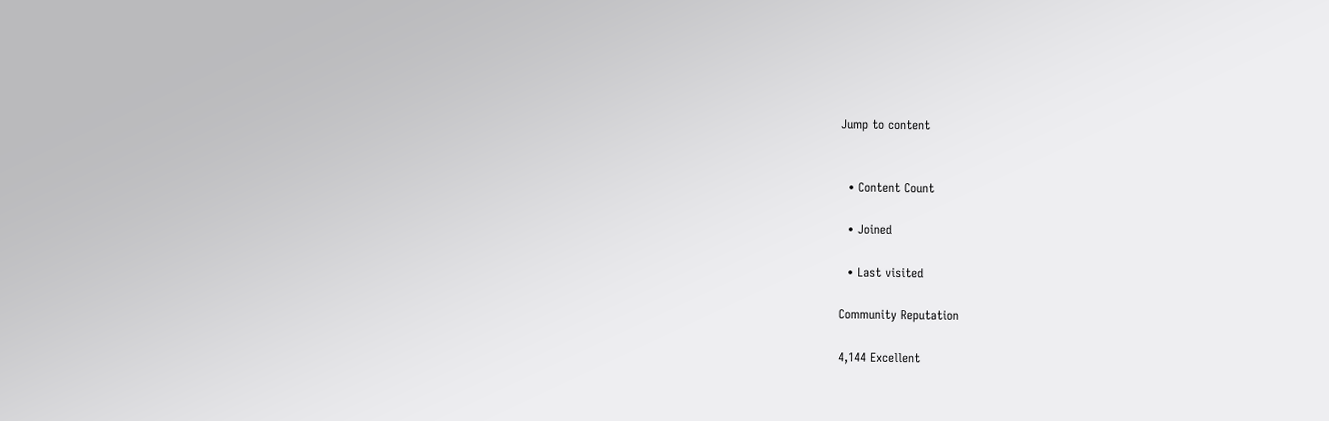Jump to content


  • Content Count

  • Joined

  • Last visited

Community Reputation

4,144 Excellent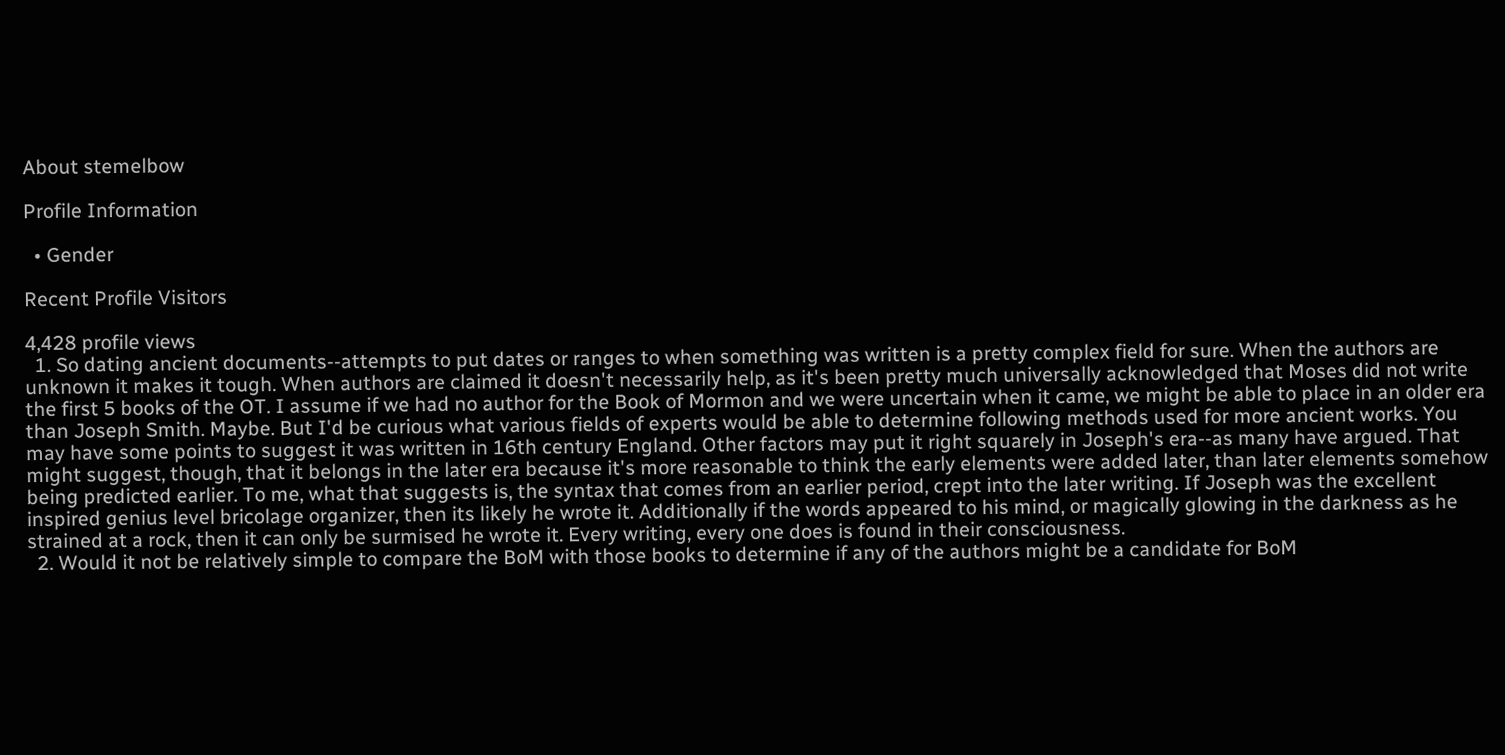About stemelbow

Profile Information

  • Gender

Recent Profile Visitors

4,428 profile views
  1. So dating ancient documents--attempts to put dates or ranges to when something was written is a pretty complex field for sure. When the authors are unknown it makes it tough. When authors are claimed it doesn't necessarily help, as it's been pretty much universally acknowledged that Moses did not write the first 5 books of the OT. I assume if we had no author for the Book of Mormon and we were uncertain when it came, we might be able to place in an older era than Joseph Smith. Maybe. But I'd be curious what various fields of experts would be able to determine following methods used for more ancient works. You may have some points to suggest it was written in 16th century England. Other factors may put it right squarely in Joseph's era--as many have argued. That might suggest, though, that it belongs in the later era because it's more reasonable to think the early elements were added later, than later elements somehow being predicted earlier. To me, what that suggests is, the syntax that comes from an earlier period, crept into the later writing. If Joseph was the excellent inspired genius level bricolage organizer, then its likely he wrote it. Additionally if the words appeared to his mind, or magically glowing in the darkness as he strained at a rock, then it can only be surmised he wrote it. Every writing, every one does is found in their consciousness.
  2. Would it not be relatively simple to compare the BoM with those books to determine if any of the authors might be a candidate for BoM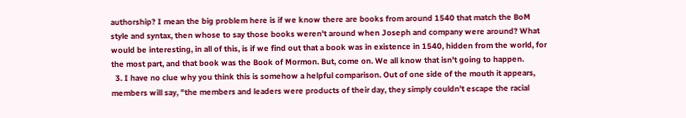authorship? I mean the big problem here is if we know there are books from around 1540 that match the BoM style and syntax, then whose to say those books weren't around when Joseph and company were around? What would be interesting, in all of this, is if we find out that a book was in existence in 1540, hidden from the world, for the most part, and that book was the Book of Mormon. But, come on. We all know that isn't going to happen.
  3. I have no clue why you think this is somehow a helpful comparison. Out of one side of the mouth it appears, members will say, "the members and leaders were products of their day, they simply couldn't escape the racial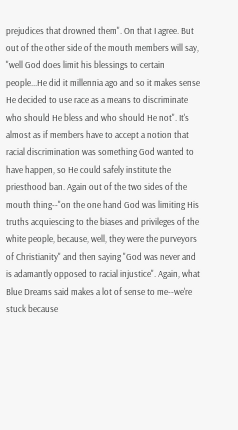prejudices that drowned them". On that I agree. But out of the other side of the mouth members will say, "well God does limit his blessings to certain people...He did it millennia ago and so it makes sense He decided to use race as a means to discriminate who should He bless and who should He not". It's almost as if members have to accept a notion that racial discrimination was something God wanted to have happen, so He could safely institute the priesthood ban. Again out of the two sides of the mouth thing--"on the one hand God was limiting His truths acquiescing to the biases and privileges of the white people, because, well, they were the purveyors of Christianity" and then saying "God was never and is adamantly opposed to racial injustice". Again, what Blue Dreams said makes a lot of sense to me--we're stuck because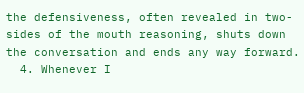the defensiveness, often revealed in two-sides of the mouth reasoning, shuts down the conversation and ends any way forward.
  4. Whenever I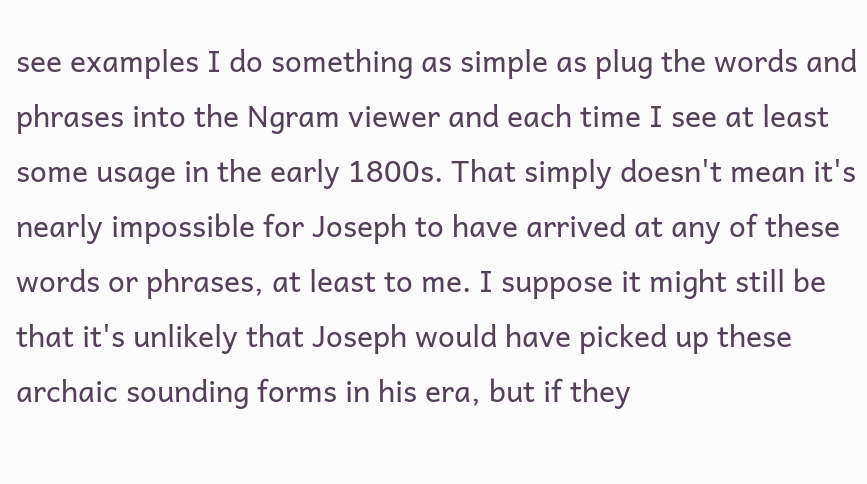see examples I do something as simple as plug the words and phrases into the Ngram viewer and each time I see at least some usage in the early 1800s. That simply doesn't mean it's nearly impossible for Joseph to have arrived at any of these words or phrases, at least to me. I suppose it might still be that it's unlikely that Joseph would have picked up these archaic sounding forms in his era, but if they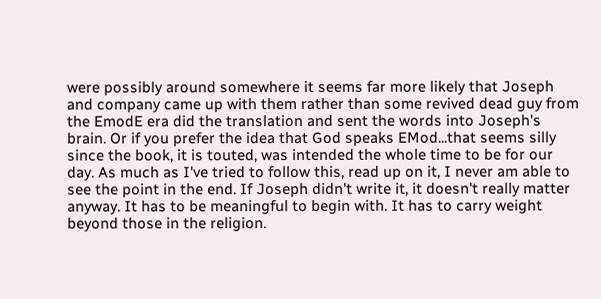were possibly around somewhere it seems far more likely that Joseph and company came up with them rather than some revived dead guy from the EmodE era did the translation and sent the words into Joseph's brain. Or if you prefer the idea that God speaks EMod...that seems silly since the book, it is touted, was intended the whole time to be for our day. As much as I've tried to follow this, read up on it, I never am able to see the point in the end. If Joseph didn't write it, it doesn't really matter anyway. It has to be meaningful to begin with. It has to carry weight beyond those in the religion.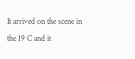It arrived on the scene in the 19 C and it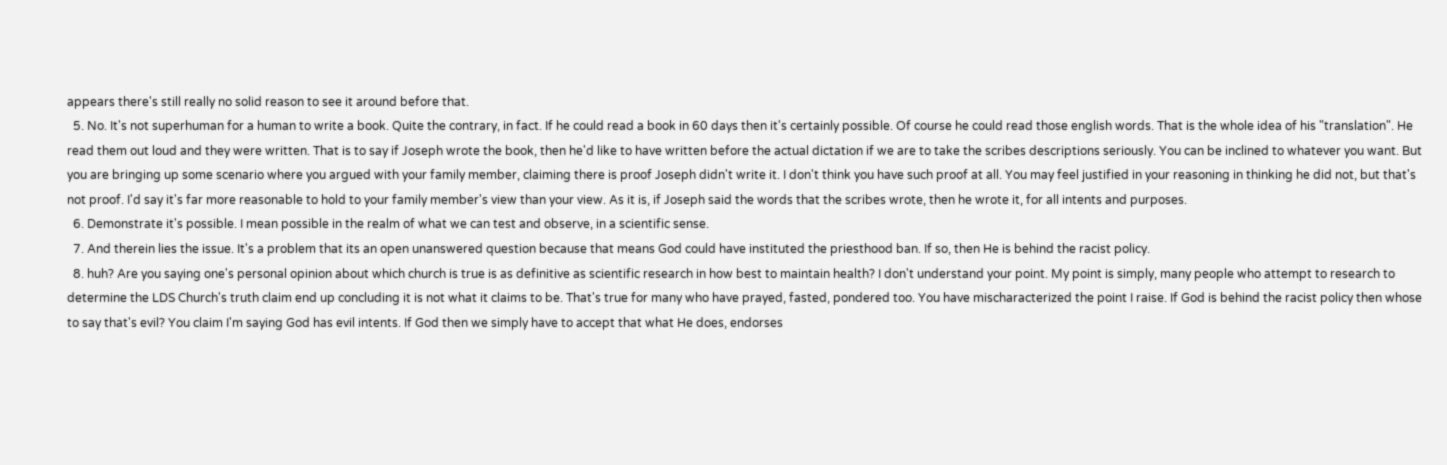appears there's still really no solid reason to see it around before that.
  5. No. It's not superhuman for a human to write a book. Quite the contrary, in fact. If he could read a book in 60 days then it's certainly possible. Of course he could read those english words. That is the whole idea of his "translation". He read them out loud and they were written. That is to say if Joseph wrote the book, then he'd like to have written before the actual dictation if we are to take the scribes descriptions seriously. You can be inclined to whatever you want. But you are bringing up some scenario where you argued with your family member, claiming there is proof Joseph didn't write it. I don't think you have such proof at all. You may feel justified in your reasoning in thinking he did not, but that's not proof. I'd say it's far more reasonable to hold to your family member's view than your view. As it is, if Joseph said the words that the scribes wrote, then he wrote it, for all intents and purposes.
  6. Demonstrate it's possible. I mean possible in the realm of what we can test and observe, in a scientific sense.
  7. And therein lies the issue. It's a problem that its an open unanswered question because that means God could have instituted the priesthood ban. If so, then He is behind the racist policy.
  8. huh? Are you saying one's personal opinion about which church is true is as definitive as scientific research in how best to maintain health? I don't understand your point. My point is simply, many people who attempt to research to determine the LDS Church's truth claim end up concluding it is not what it claims to be. That's true for many who have prayed, fasted, pondered too. You have mischaracterized the point I raise. If God is behind the racist policy then whose to say that's evil? You claim I'm saying God has evil intents. If God then we simply have to accept that what He does, endorses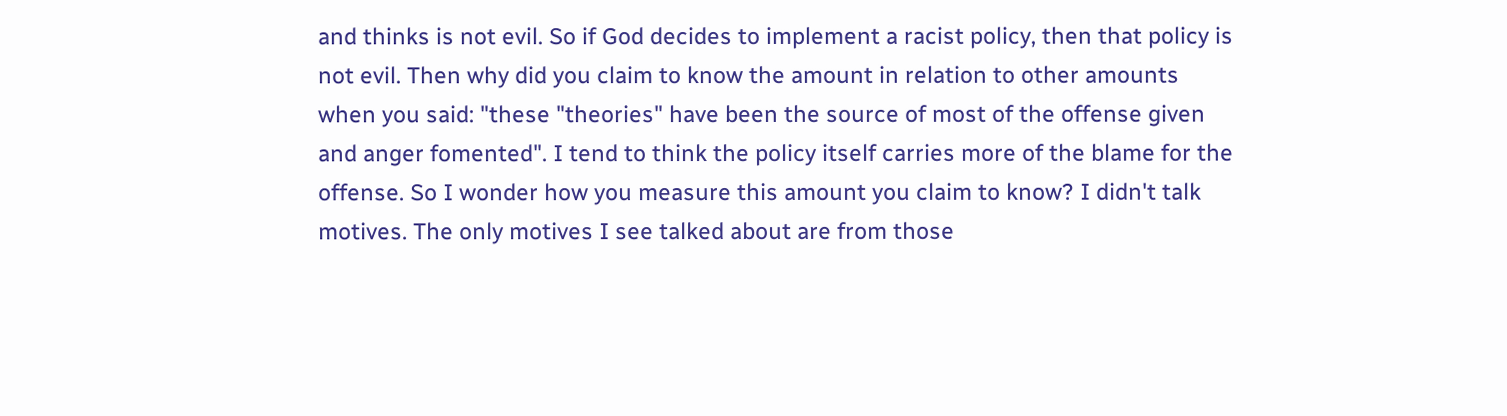and thinks is not evil. So if God decides to implement a racist policy, then that policy is not evil. Then why did you claim to know the amount in relation to other amounts when you said: "these "theories" have been the source of most of the offense given and anger fomented". I tend to think the policy itself carries more of the blame for the offense. So I wonder how you measure this amount you claim to know? I didn't talk motives. The only motives I see talked about are from those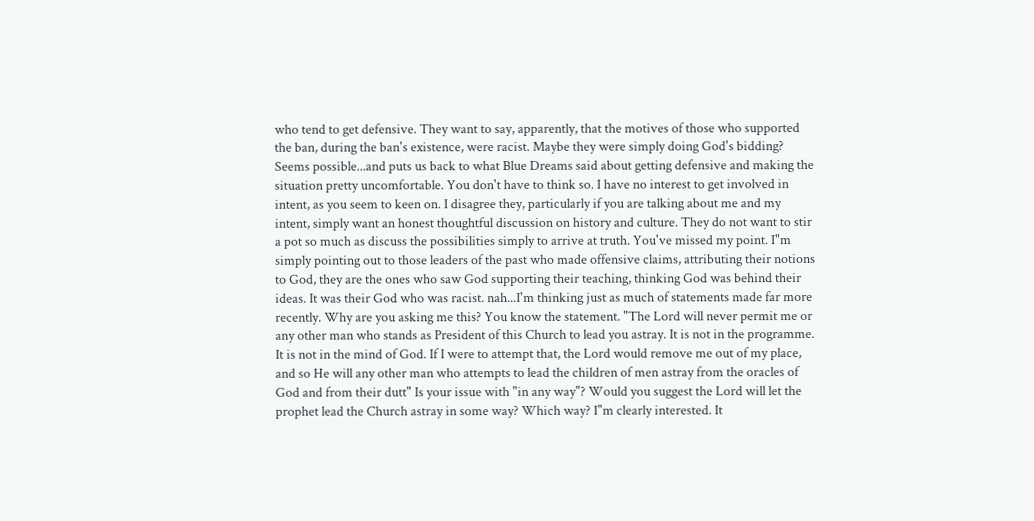who tend to get defensive. They want to say, apparently, that the motives of those who supported the ban, during the ban's existence, were racist. Maybe they were simply doing God's bidding? Seems possible...and puts us back to what Blue Dreams said about getting defensive and making the situation pretty uncomfortable. You don't have to think so. I have no interest to get involved in intent, as you seem to keen on. I disagree they, particularly if you are talking about me and my intent, simply want an honest thoughtful discussion on history and culture. They do not want to stir a pot so much as discuss the possibilities simply to arrive at truth. You've missed my point. I"m simply pointing out to those leaders of the past who made offensive claims, attributing their notions to God, they are the ones who saw God supporting their teaching, thinking God was behind their ideas. It was their God who was racist. nah...I'm thinking just as much of statements made far more recently. Why are you asking me this? You know the statement. "The Lord will never permit me or any other man who stands as President of this Church to lead you astray. It is not in the programme. It is not in the mind of God. If I were to attempt that, the Lord would remove me out of my place, and so He will any other man who attempts to lead the children of men astray from the oracles of God and from their dutt" Is your issue with "in any way"? Would you suggest the Lord will let the prophet lead the Church astray in some way? Which way? I"m clearly interested. It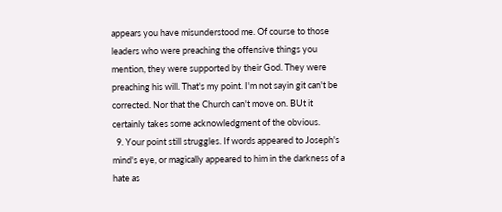appears you have misunderstood me. Of course to those leaders who were preaching the offensive things you mention, they were supported by their God. They were preaching his will. That's my point. I'm not sayin git can't be corrected. Nor that the Church can't move on. BUt it certainly takes some acknowledgment of the obvious.
  9. Your point still struggles. If words appeared to Joseph's mind's eye, or magically appeared to him in the darkness of a hate as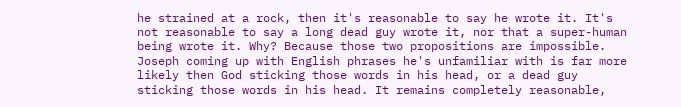he strained at a rock, then it's reasonable to say he wrote it. It's not reasonable to say a long dead guy wrote it, nor that a super-human being wrote it. Why? Because those two propositions are impossible. Joseph coming up with English phrases he's unfamiliar with is far more likely then God sticking those words in his head, or a dead guy sticking those words in his head. It remains completely reasonable,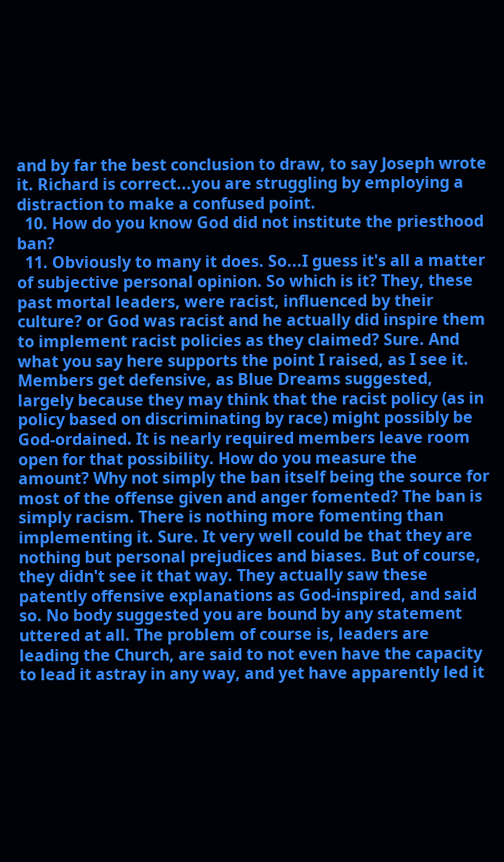and by far the best conclusion to draw, to say Joseph wrote it. Richard is correct...you are struggling by employing a distraction to make a confused point.
  10. How do you know God did not institute the priesthood ban?
  11. Obviously to many it does. So...I guess it's all a matter of subjective personal opinion. So which is it? They, these past mortal leaders, were racist, influenced by their culture? or God was racist and he actually did inspire them to implement racist policies as they claimed? Sure. And what you say here supports the point I raised, as I see it. Members get defensive, as Blue Dreams suggested, largely because they may think that the racist policy (as in policy based on discriminating by race) might possibly be God-ordained. It is nearly required members leave room open for that possibility. How do you measure the amount? Why not simply the ban itself being the source for most of the offense given and anger fomented? The ban is simply racism. There is nothing more fomenting than implementing it. Sure. It very well could be that they are nothing but personal prejudices and biases. But of course, they didn't see it that way. They actually saw these patently offensive explanations as God-inspired, and said so. No body suggested you are bound by any statement uttered at all. The problem of course is, leaders are leading the Church, are said to not even have the capacity to lead it astray in any way, and yet have apparently led it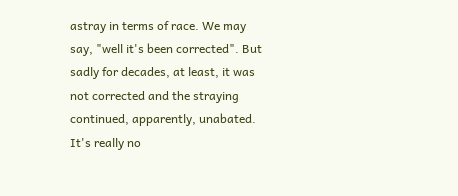astray in terms of race. We may say, "well it's been corrected". But sadly for decades, at least, it was not corrected and the straying continued, apparently, unabated. It's really no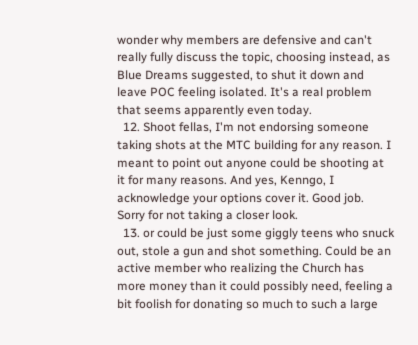wonder why members are defensive and can't really fully discuss the topic, choosing instead, as Blue Dreams suggested, to shut it down and leave POC feeling isolated. It's a real problem that seems apparently even today.
  12. Shoot fellas, I'm not endorsing someone taking shots at the MTC building for any reason. I meant to point out anyone could be shooting at it for many reasons. And yes, Kenngo, I acknowledge your options cover it. Good job. Sorry for not taking a closer look.
  13. or could be just some giggly teens who snuck out, stole a gun and shot something. Could be an active member who realizing the Church has more money than it could possibly need, feeling a bit foolish for donating so much to such a large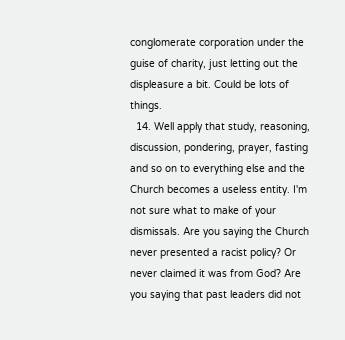conglomerate corporation under the guise of charity, just letting out the displeasure a bit. Could be lots of things.
  14. Well apply that study, reasoning, discussion, pondering, prayer, fasting and so on to everything else and the Church becomes a useless entity. I'm not sure what to make of your dismissals. Are you saying the Church never presented a racist policy? Or never claimed it was from God? Are you saying that past leaders did not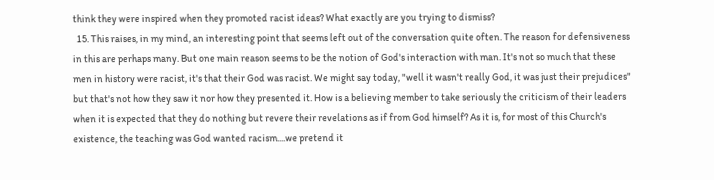think they were inspired when they promoted racist ideas? What exactly are you trying to dismiss?
  15. This raises, in my mind, an interesting point that seems left out of the conversation quite often. The reason for defensiveness in this are perhaps many. But one main reason seems to be the notion of God's interaction with man. It's not so much that these men in history were racist, it's that their God was racist. We might say today, "well it wasn't really God, it was just their prejudices" but that's not how they saw it nor how they presented it. How is a believing member to take seriously the criticism of their leaders when it is expected that they do nothing but revere their revelations as if from God himself? As it is, for most of this Church's existence, the teaching was God wanted racism....we pretend it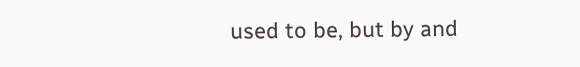used to be, but by and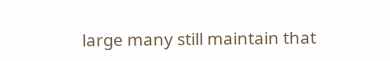large many still maintain that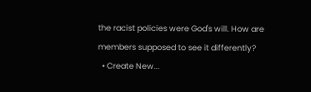the racist policies were God's will. How are members supposed to see it differently?
  • Create New...